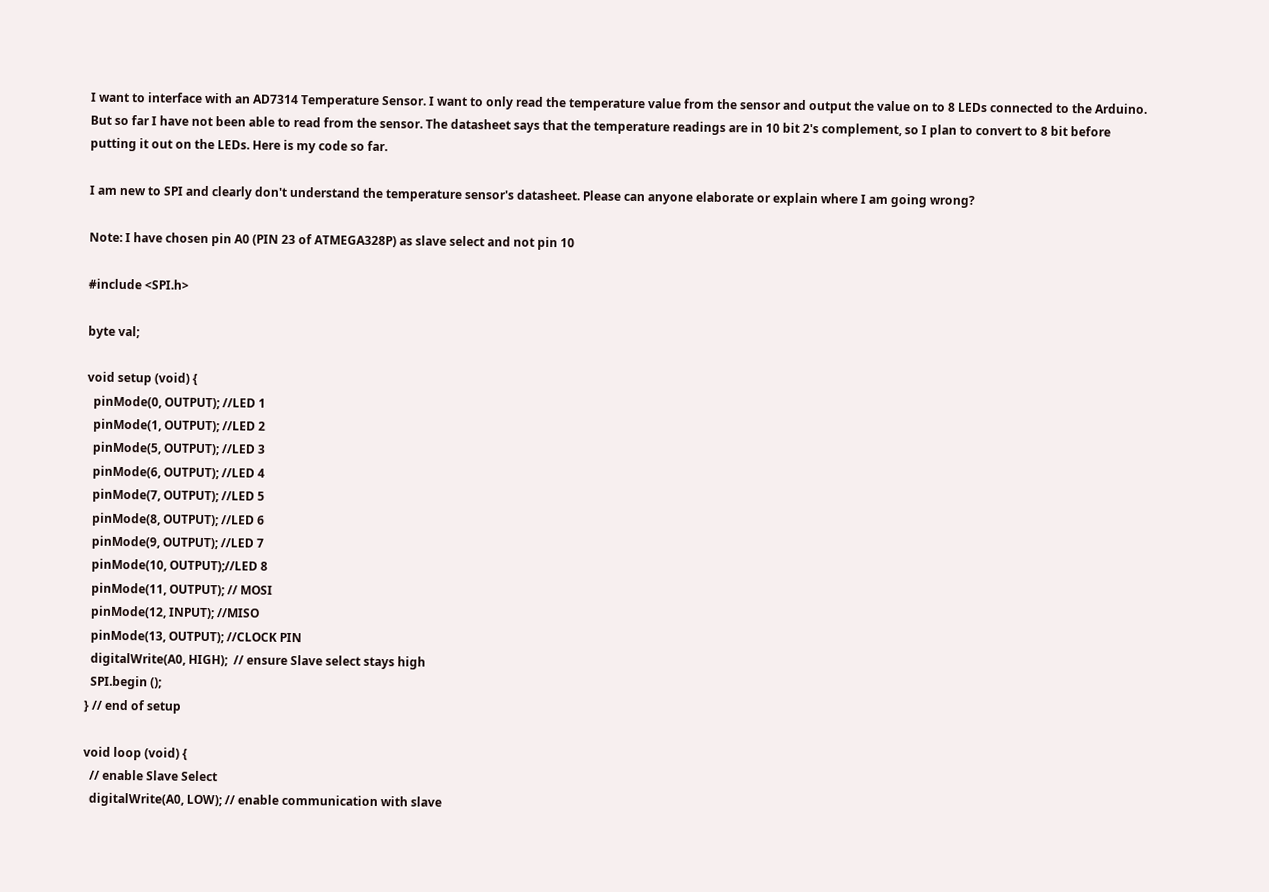I want to interface with an AD7314 Temperature Sensor. I want to only read the temperature value from the sensor and output the value on to 8 LEDs connected to the Arduino. But so far I have not been able to read from the sensor. The datasheet says that the temperature readings are in 10 bit 2's complement, so I plan to convert to 8 bit before putting it out on the LEDs. Here is my code so far.

I am new to SPI and clearly don't understand the temperature sensor's datasheet. Please can anyone elaborate or explain where I am going wrong?

Note: I have chosen pin A0 (PIN 23 of ATMEGA328P) as slave select and not pin 10

#include <SPI.h>

byte val;

void setup (void) {
  pinMode(0, OUTPUT); //LED 1
  pinMode(1, OUTPUT); //LED 2
  pinMode(5, OUTPUT); //LED 3
  pinMode(6, OUTPUT); //LED 4
  pinMode(7, OUTPUT); //LED 5
  pinMode(8, OUTPUT); //LED 6
  pinMode(9, OUTPUT); //LED 7
  pinMode(10, OUTPUT);//LED 8
  pinMode(11, OUTPUT); // MOSI
  pinMode(12, INPUT); //MISO
  pinMode(13, OUTPUT); //CLOCK PIN
  digitalWrite(A0, HIGH);  // ensure Slave select stays high
  SPI.begin ();
} // end of setup

void loop (void) {
  // enable Slave Select
  digitalWrite(A0, LOW); // enable communication with slave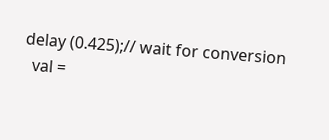delay (0.425);// wait for conversion
  val =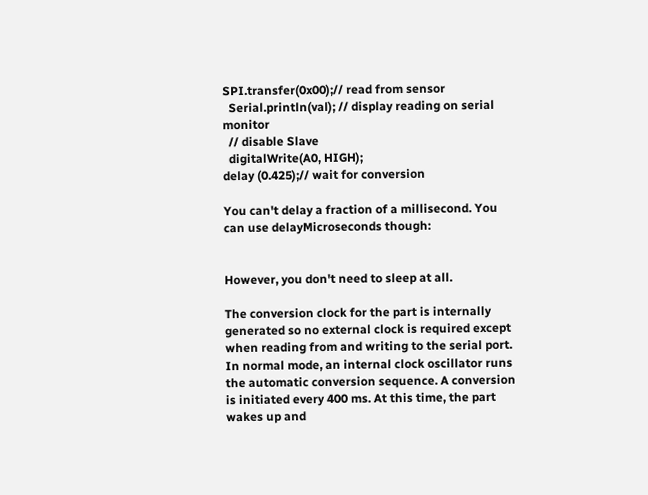SPI.transfer(0x00);// read from sensor
  Serial.println(val); // display reading on serial monitor
  // disable Slave
  digitalWrite(A0, HIGH);
delay (0.425);// wait for conversion

You can't delay a fraction of a millisecond. You can use delayMicroseconds though:


However, you don't need to sleep at all.

The conversion clock for the part is internally generated so no external clock is required except when reading from and writing to the serial port. In normal mode, an internal clock oscillator runs the automatic conversion sequence. A conversion is initiated every 400 ms. At this time, the part wakes up and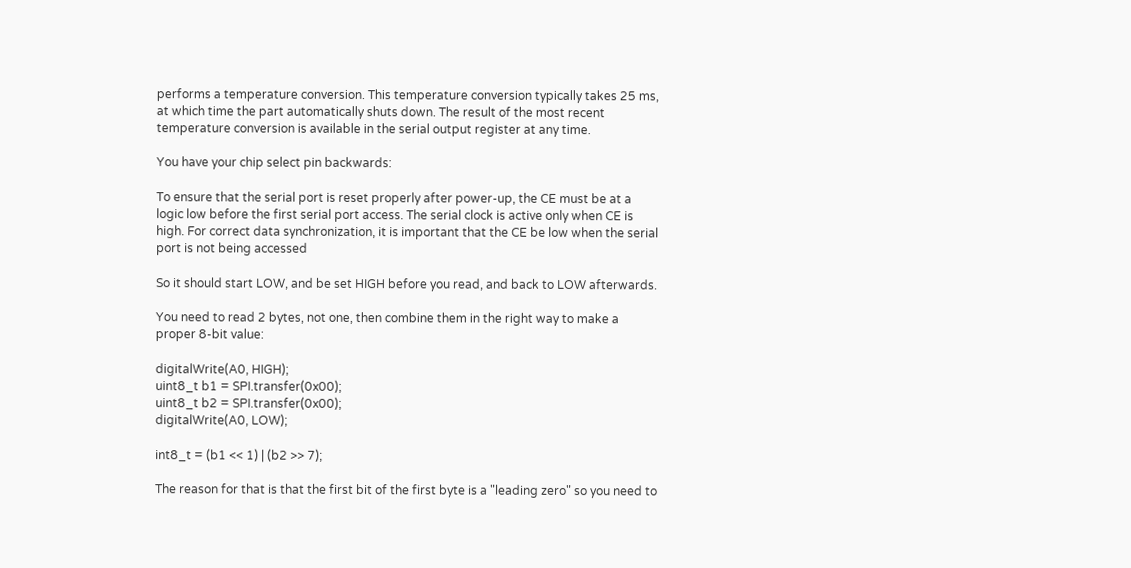performs a temperature conversion. This temperature conversion typically takes 25 ms, at which time the part automatically shuts down. The result of the most recent temperature conversion is available in the serial output register at any time.

You have your chip select pin backwards:

To ensure that the serial port is reset properly after power-up, the CE must be at a logic low before the first serial port access. The serial clock is active only when CE is high. For correct data synchronization, it is important that the CE be low when the serial port is not being accessed

So it should start LOW, and be set HIGH before you read, and back to LOW afterwards.

You need to read 2 bytes, not one, then combine them in the right way to make a proper 8-bit value:

digitalWrite(A0, HIGH);
uint8_t b1 = SPI.transfer(0x00);
uint8_t b2 = SPI.transfer(0x00);
digitalWrite(A0, LOW);

int8_t = (b1 << 1) | (b2 >> 7);

The reason for that is that the first bit of the first byte is a "leading zero" so you need to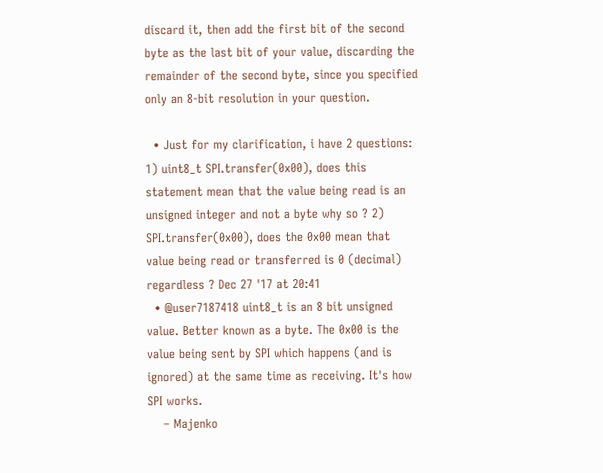discard it, then add the first bit of the second byte as the last bit of your value, discarding the remainder of the second byte, since you specified only an 8-bit resolution in your question.

  • Just for my clarification, i have 2 questions: 1) uint8_t SPI.transfer(0x00), does this statement mean that the value being read is an unsigned integer and not a byte why so ? 2) SPI.transfer(0x00), does the 0x00 mean that value being read or transferred is 0 (decimal) regardless ? Dec 27 '17 at 20:41
  • @user7187418 uint8_t is an 8 bit unsigned value. Better known as a byte. The 0x00 is the value being sent by SPI which happens (and is ignored) at the same time as receiving. It's how SPI works.
    – Majenko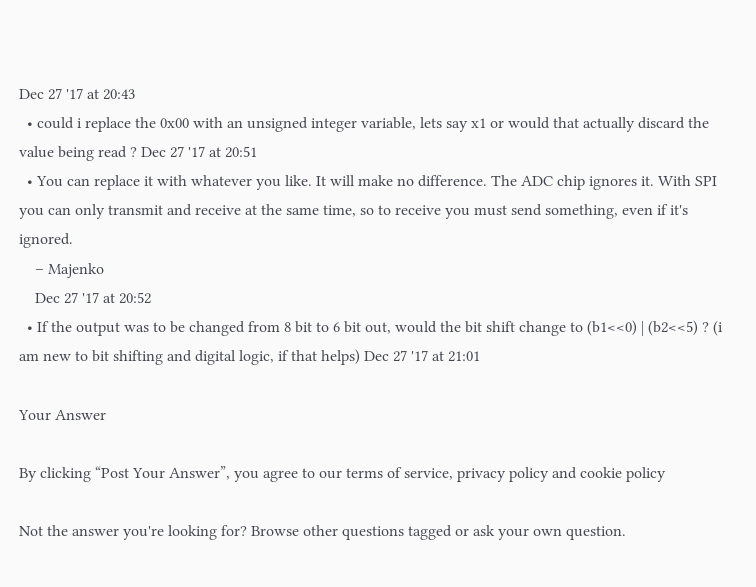Dec 27 '17 at 20:43
  • could i replace the 0x00 with an unsigned integer variable, lets say x1 or would that actually discard the value being read ? Dec 27 '17 at 20:51
  • You can replace it with whatever you like. It will make no difference. The ADC chip ignores it. With SPI you can only transmit and receive at the same time, so to receive you must send something, even if it's ignored.
    – Majenko
    Dec 27 '17 at 20:52
  • If the output was to be changed from 8 bit to 6 bit out, would the bit shift change to (b1<<0) | (b2<<5) ? (i am new to bit shifting and digital logic, if that helps) Dec 27 '17 at 21:01

Your Answer

By clicking “Post Your Answer”, you agree to our terms of service, privacy policy and cookie policy

Not the answer you're looking for? Browse other questions tagged or ask your own question.